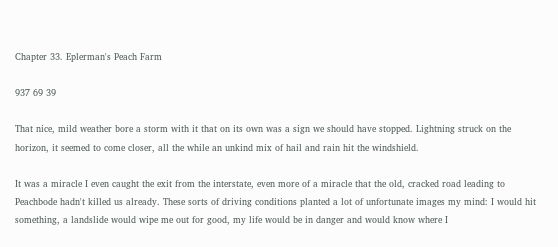Chapter 33. Eplerman's Peach Farm

937 69 39

That nice, mild weather bore a storm with it that on its own was a sign we should have stopped. Lightning struck on the horizon, it seemed to come closer, all the while an unkind mix of hail and rain hit the windshield.

It was a miracle I even caught the exit from the interstate, even more of a miracle that the old, cracked road leading to Peachbode hadn't killed us already. These sorts of driving conditions planted a lot of unfortunate images my mind: I would hit something, a landslide would wipe me out for good, my life would be in danger and would know where I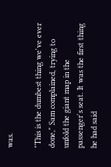was.

"This is the dumbest thing we've ever done," Sam complained, trying to unfold the giant map in the passenger's seat. It was the first thing he had said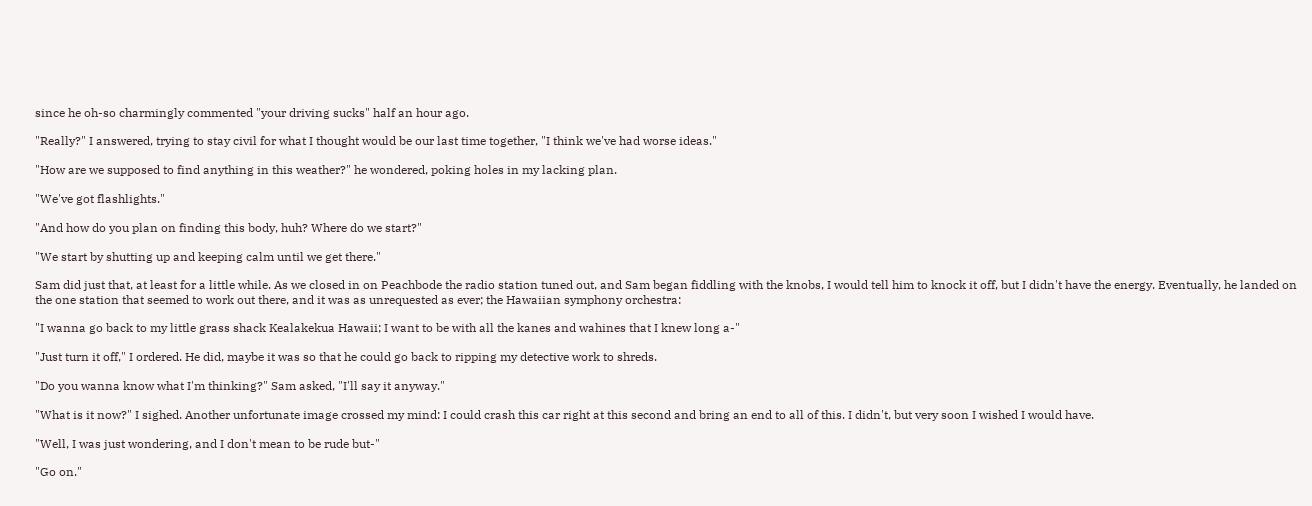since he oh-so charmingly commented "your driving sucks" half an hour ago.

"Really?" I answered, trying to stay civil for what I thought would be our last time together, "I think we've had worse ideas."

"How are we supposed to find anything in this weather?" he wondered, poking holes in my lacking plan.

"We've got flashlights."

"And how do you plan on finding this body, huh? Where do we start?"

"We start by shutting up and keeping calm until we get there."

Sam did just that, at least for a little while. As we closed in on Peachbode the radio station tuned out, and Sam began fiddling with the knobs, I would tell him to knock it off, but I didn't have the energy. Eventually, he landed on the one station that seemed to work out there, and it was as unrequested as ever; the Hawaiian symphony orchestra:

"I wanna go back to my little grass shack Kealakekua Hawaii; I want to be with all the kanes and wahines that I knew long a-"

"Just turn it off," I ordered. He did, maybe it was so that he could go back to ripping my detective work to shreds.

"Do you wanna know what I'm thinking?" Sam asked, "I'll say it anyway."

"What is it now?" I sighed. Another unfortunate image crossed my mind: I could crash this car right at this second and bring an end to all of this. I didn't, but very soon I wished I would have.

"Well, I was just wondering, and I don't mean to be rude but-"

"Go on."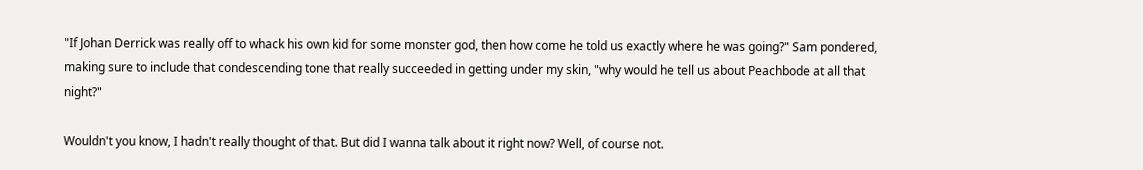"If Johan Derrick was really off to whack his own kid for some monster god, then how come he told us exactly where he was going?" Sam pondered, making sure to include that condescending tone that really succeeded in getting under my skin, "why would he tell us about Peachbode at all that night?"

Wouldn't you know, I hadn't really thought of that. But did I wanna talk about it right now? Well, of course not.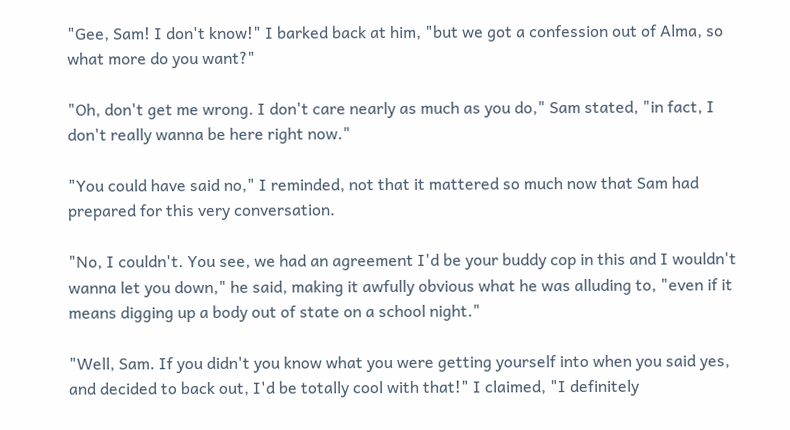"Gee, Sam! I don't know!" I barked back at him, "but we got a confession out of Alma, so what more do you want?"

"Oh, don't get me wrong. I don't care nearly as much as you do," Sam stated, "in fact, I don't really wanna be here right now."

"You could have said no," I reminded, not that it mattered so much now that Sam had prepared for this very conversation.

"No, I couldn't. You see, we had an agreement I'd be your buddy cop in this and I wouldn't wanna let you down," he said, making it awfully obvious what he was alluding to, "even if it means digging up a body out of state on a school night."

"Well, Sam. If you didn't you know what you were getting yourself into when you said yes, and decided to back out, I'd be totally cool with that!" I claimed, "I definitely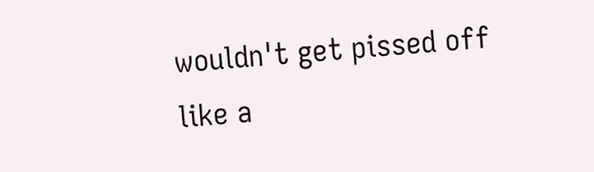wouldn't get pissed off like a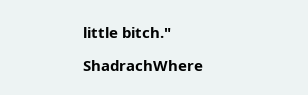little bitch."

ShadrachWhere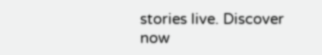stories live. Discover now